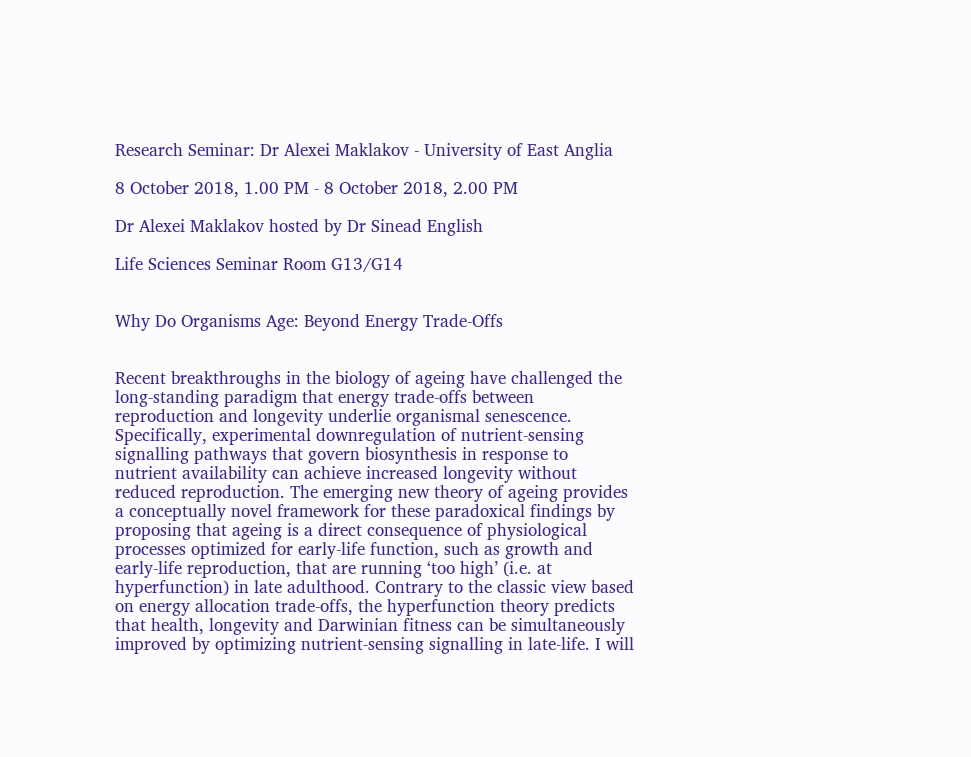Research Seminar: Dr Alexei Maklakov - University of East Anglia

8 October 2018, 1.00 PM - 8 October 2018, 2.00 PM

Dr Alexei Maklakov hosted by Dr Sinead English

Life Sciences Seminar Room G13/G14


Why Do Organisms Age: Beyond Energy Trade-Offs


Recent breakthroughs in the biology of ageing have challenged the long-standing paradigm that energy trade-offs between reproduction and longevity underlie organismal senescence. Specifically, experimental downregulation of nutrient-sensing signalling pathways that govern biosynthesis in response to nutrient availability can achieve increased longevity without reduced reproduction. The emerging new theory of ageing provides a conceptually novel framework for these paradoxical findings by proposing that ageing is a direct consequence of physiological processes optimized for early-life function, such as growth and early-life reproduction, that are running ‘too high’ (i.e. at hyperfunction) in late adulthood. Contrary to the classic view based on energy allocation trade-offs, the hyperfunction theory predicts that health, longevity and Darwinian fitness can be simultaneously improved by optimizing nutrient-sensing signalling in late-life. I will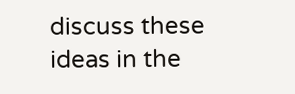discuss these ideas in the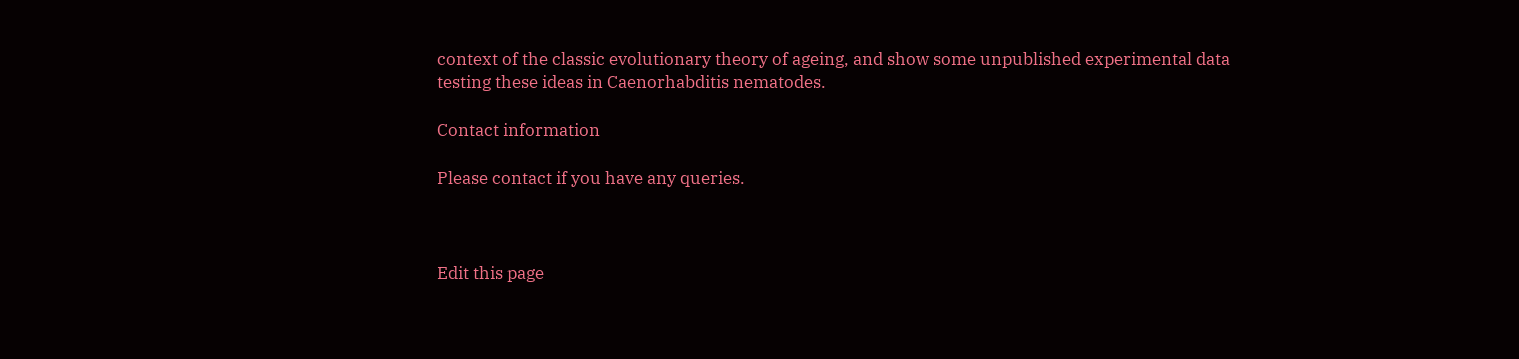context of the classic evolutionary theory of ageing, and show some unpublished experimental data testing these ideas in Caenorhabditis nematodes.

Contact information

Please contact if you have any queries.



Edit this page